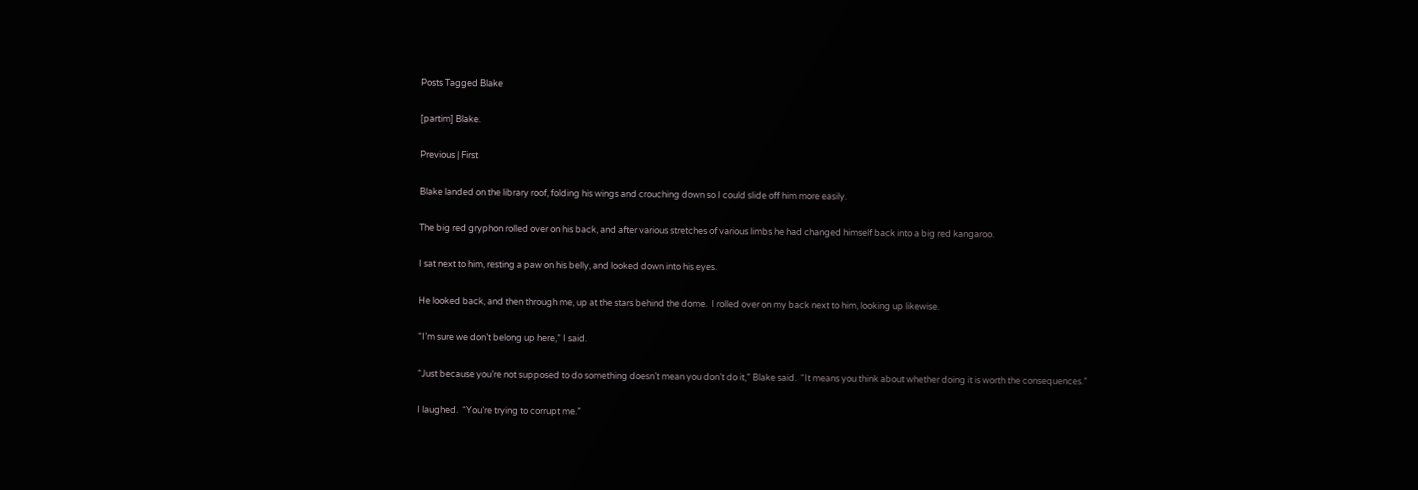Posts Tagged Blake

[partim] Blake.

Previous | First

Blake landed on the library roof, folding his wings and crouching down so I could slide off him more easily.

The big red gryphon rolled over on his back, and after various stretches of various limbs he had changed himself back into a big red kangaroo.

I sat next to him, resting a paw on his belly, and looked down into his eyes.

He looked back, and then through me, up at the stars behind the dome.  I rolled over on my back next to him, looking up likewise.

“I’m sure we don’t belong up here,” I said.

“Just because you’re not supposed to do something doesn’t mean you don’t do it,” Blake said.  “It means you think about whether doing it is worth the consequences.”

I laughed.  “You’re trying to corrupt me.”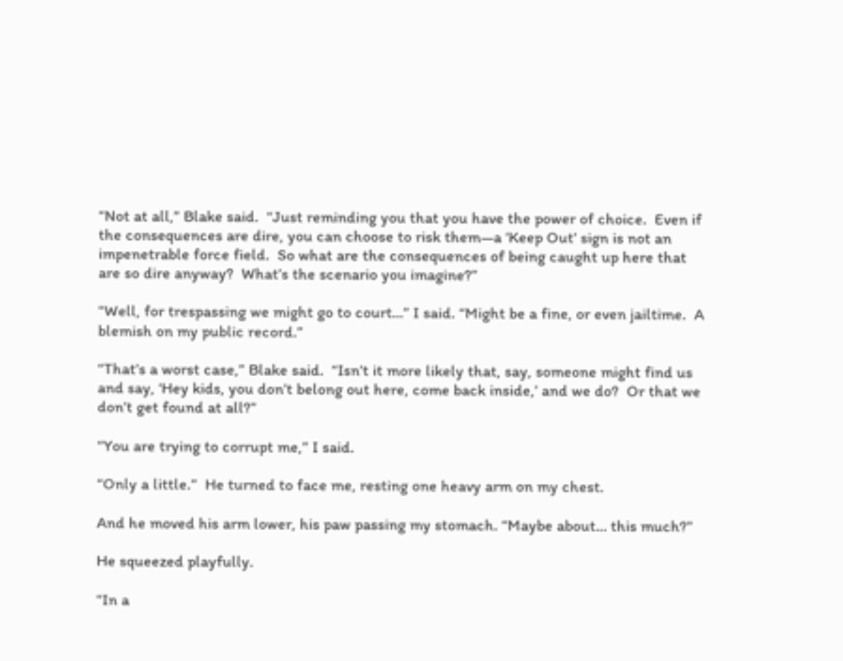“Not at all,” Blake said.  “Just reminding you that you have the power of choice.  Even if the consequences are dire, you can choose to risk them—a ‘Keep Out’ sign is not an impenetrable force field.  So what are the consequences of being caught up here that are so dire anyway?  What’s the scenario you imagine?”

“Well, for trespassing we might go to court…” I said. “Might be a fine, or even jailtime.  A blemish on my public record.”

“That’s a worst case,” Blake said.  “Isn’t it more likely that, say, someone might find us and say, ‘Hey kids, you don’t belong out here, come back inside,’ and we do?  Or that we don’t get found at all?”

“You are trying to corrupt me,” I said.

“Only a little.”  He turned to face me, resting one heavy arm on my chest.

And he moved his arm lower, his paw passing my stomach. “Maybe about… this much?”

He squeezed playfully.

“In a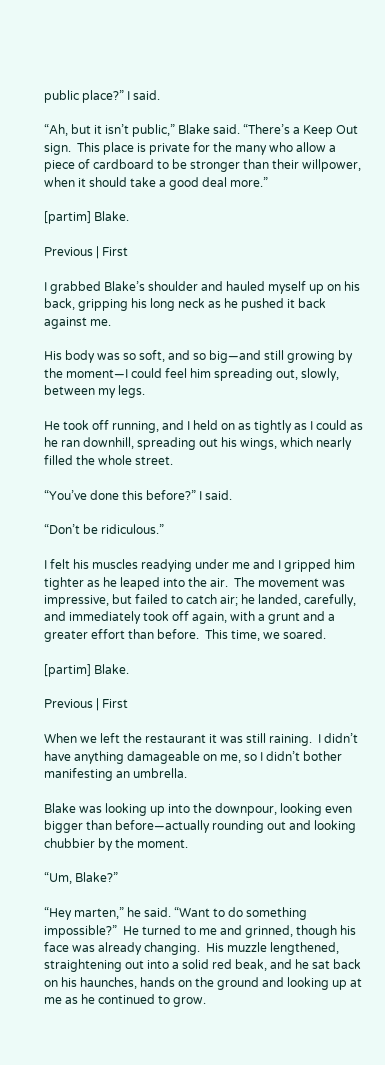public place?” I said.

“Ah, but it isn’t public,” Blake said. “There’s a Keep Out sign.  This place is private for the many who allow a piece of cardboard to be stronger than their willpower, when it should take a good deal more.”

[partim] Blake.

Previous | First

I grabbed Blake’s shoulder and hauled myself up on his back, gripping his long neck as he pushed it back against me.

His body was so soft, and so big—and still growing by the moment—I could feel him spreading out, slowly, between my legs.

He took off running, and I held on as tightly as I could as he ran downhill, spreading out his wings, which nearly filled the whole street.

“You’ve done this before?” I said.

“Don’t be ridiculous.”

I felt his muscles readying under me and I gripped him tighter as he leaped into the air.  The movement was impressive, but failed to catch air; he landed, carefully, and immediately took off again, with a grunt and a greater effort than before.  This time, we soared.

[partim] Blake.

Previous | First

When we left the restaurant it was still raining.  I didn’t have anything damageable on me, so I didn’t bother manifesting an umbrella.

Blake was looking up into the downpour, looking even bigger than before—actually rounding out and looking chubbier by the moment.

“Um, Blake?”

“Hey marten,” he said. “Want to do something impossible?”  He turned to me and grinned, though his face was already changing.  His muzzle lengthened, straightening out into a solid red beak, and he sat back on his haunches, hands on the ground and looking up at me as he continued to grow.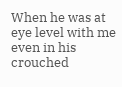When he was at eye level with me even in his crouched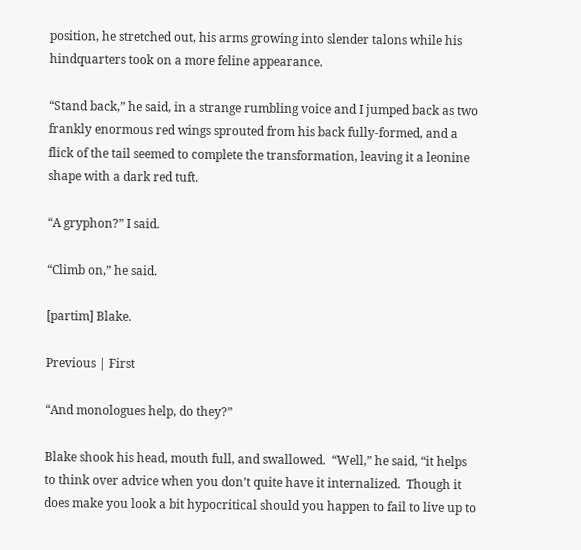position, he stretched out, his arms growing into slender talons while his hindquarters took on a more feline appearance.

“Stand back,” he said, in a strange rumbling voice and I jumped back as two frankly enormous red wings sprouted from his back fully-formed, and a flick of the tail seemed to complete the transformation, leaving it a leonine shape with a dark red tuft.

“A gryphon?” I said.

“Climb on,” he said.

[partim] Blake.

Previous | First

“And monologues help, do they?”

Blake shook his head, mouth full, and swallowed.  “Well,” he said, “it helps to think over advice when you don’t quite have it internalized.  Though it does make you look a bit hypocritical should you happen to fail to live up to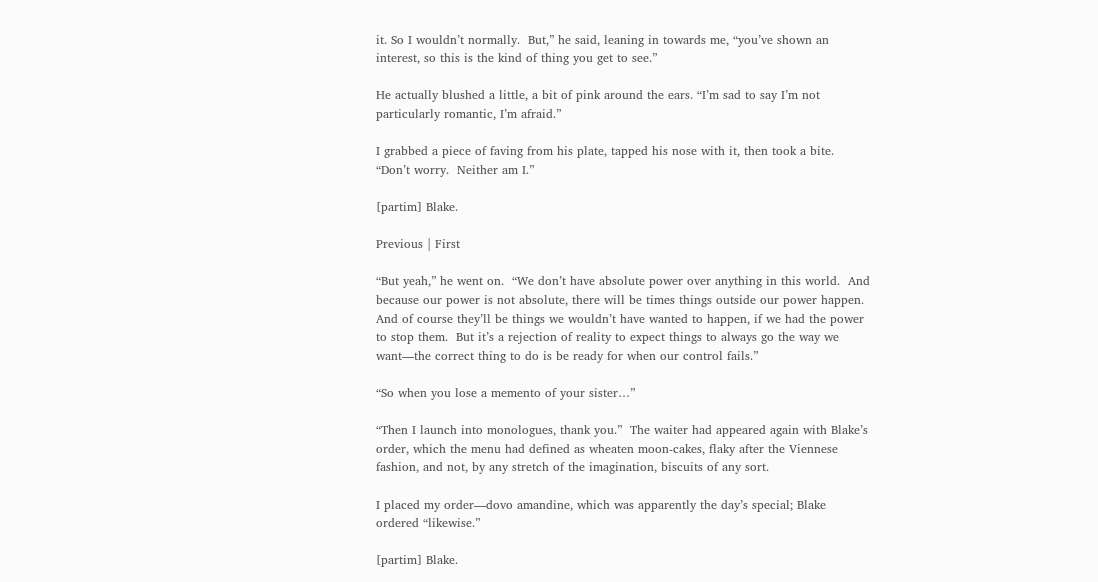it. So I wouldn’t normally.  But,” he said, leaning in towards me, “you’ve shown an interest, so this is the kind of thing you get to see.”

He actually blushed a little, a bit of pink around the ears. “I’m sad to say I’m not particularly romantic, I’m afraid.”

I grabbed a piece of faving from his plate, tapped his nose with it, then took a bite.  “Don’t worry.  Neither am I.”

[partim] Blake.

Previous | First

“But yeah,” he went on.  “We don’t have absolute power over anything in this world.  And because our power is not absolute, there will be times things outside our power happen.  And of course they’ll be things we wouldn’t have wanted to happen, if we had the power to stop them.  But it’s a rejection of reality to expect things to always go the way we want—the correct thing to do is be ready for when our control fails.”

“So when you lose a memento of your sister…”

“Then I launch into monologues, thank you.”  The waiter had appeared again with Blake’s order, which the menu had defined as wheaten moon-cakes, flaky after the Viennese fashion, and not, by any stretch of the imagination, biscuits of any sort.

I placed my order—dovo amandine, which was apparently the day’s special; Blake ordered “likewise.”

[partim] Blake.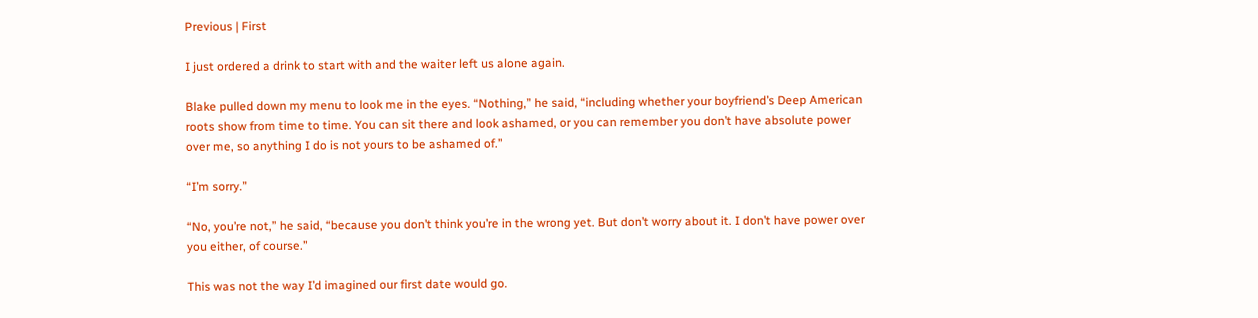Previous | First

I just ordered a drink to start with and the waiter left us alone again.

Blake pulled down my menu to look me in the eyes. “Nothing,” he said, “including whether your boyfriend’s Deep American roots show from time to time. You can sit there and look ashamed, or you can remember you don’t have absolute power over me, so anything I do is not yours to be ashamed of.”

“I’m sorry.”

“No, you’re not,” he said, “because you don’t think you’re in the wrong yet. But don’t worry about it. I don’t have power over you either, of course.”

This was not the way I’d imagined our first date would go.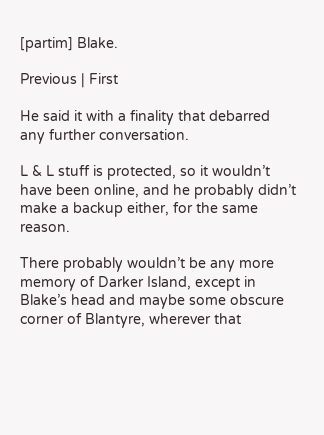[partim] Blake.

Previous | First

He said it with a finality that debarred any further conversation.

L & L stuff is protected, so it wouldn’t have been online, and he probably didn’t make a backup either, for the same reason.

There probably wouldn’t be any more memory of Darker Island, except in Blake’s head and maybe some obscure corner of Blantyre, wherever that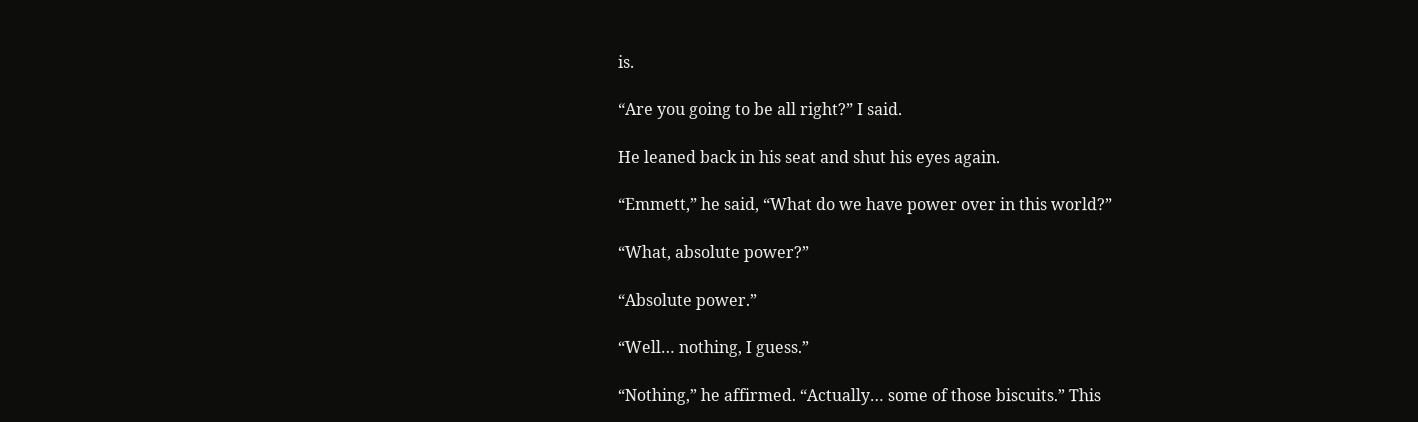is.

“Are you going to be all right?” I said.

He leaned back in his seat and shut his eyes again.

“Emmett,” he said, “What do we have power over in this world?”

“What, absolute power?”

“Absolute power.”

“Well… nothing, I guess.”

“Nothing,” he affirmed. “Actually… some of those biscuits.” This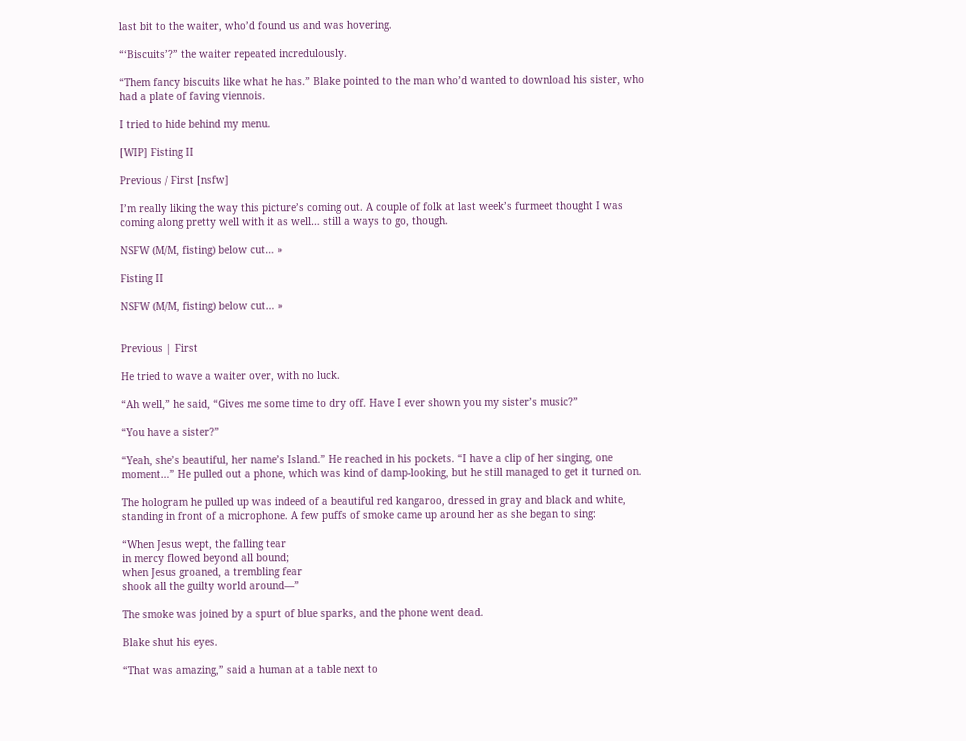last bit to the waiter, who’d found us and was hovering.

“‘Biscuits’?” the waiter repeated incredulously.

“Them fancy biscuits like what he has.” Blake pointed to the man who’d wanted to download his sister, who had a plate of faving viennois.

I tried to hide behind my menu.

[WIP] Fisting II

Previous / First [nsfw]

I’m really liking the way this picture’s coming out. A couple of folk at last week’s furmeet thought I was coming along pretty well with it as well… still a ways to go, though.

NSFW (M/M, fisting) below cut… »

Fisting II

NSFW (M/M, fisting) below cut… »


Previous | First

He tried to wave a waiter over, with no luck.

“Ah well,” he said, “Gives me some time to dry off. Have I ever shown you my sister’s music?”

“You have a sister?”

“Yeah, she’s beautiful, her name’s Island.” He reached in his pockets. “I have a clip of her singing, one moment…” He pulled out a phone, which was kind of damp-looking, but he still managed to get it turned on.

The hologram he pulled up was indeed of a beautiful red kangaroo, dressed in gray and black and white, standing in front of a microphone. A few puffs of smoke came up around her as she began to sing:

“When Jesus wept, the falling tear
in mercy flowed beyond all bound;
when Jesus groaned, a trembling fear
shook all the guilty world around—”

The smoke was joined by a spurt of blue sparks, and the phone went dead.

Blake shut his eyes.

“That was amazing,” said a human at a table next to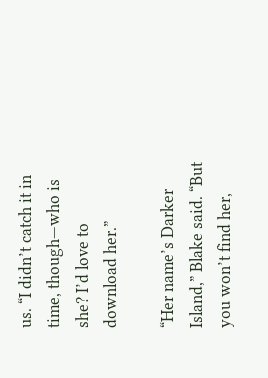us. “I didn’t catch it in time, though—who is she? I’d love to download her.”

“Her name’s Darker Island,” Blake said. “But you won’t find her,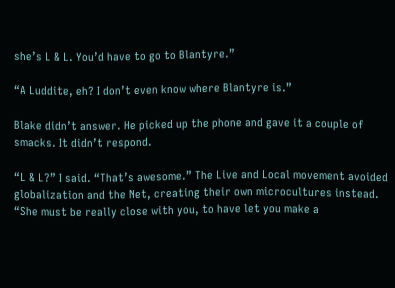she’s L & L. You’d have to go to Blantyre.”

“A Luddite, eh? I don’t even know where Blantyre is.”

Blake didn’t answer. He picked up the phone and gave it a couple of smacks. It didn’t respond.

“L & L?” I said. “That’s awesome.” The Live and Local movement avoided globalization and the Net, creating their own microcultures instead. “She must be really close with you, to have let you make a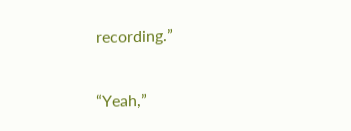recording.”

“Yeah,”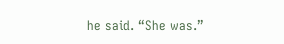he said. “She was.”